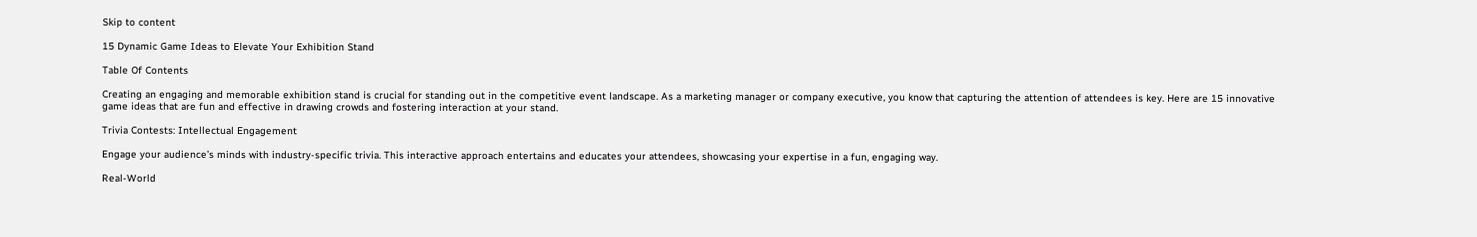Skip to content

15 Dynamic Game Ideas to Elevate Your Exhibition Stand

Table Of Contents

Creating an engaging and memorable exhibition stand is crucial for standing out in the competitive event landscape. As a marketing manager or company executive, you know that capturing the attention of attendees is key. Here are 15 innovative game ideas that are fun and effective in drawing crowds and fostering interaction at your stand.

Trivia Contests: Intellectual Engagement

Engage your audience’s minds with industry-specific trivia. This interactive approach entertains and educates your attendees, showcasing your expertise in a fun, engaging way.

Real-World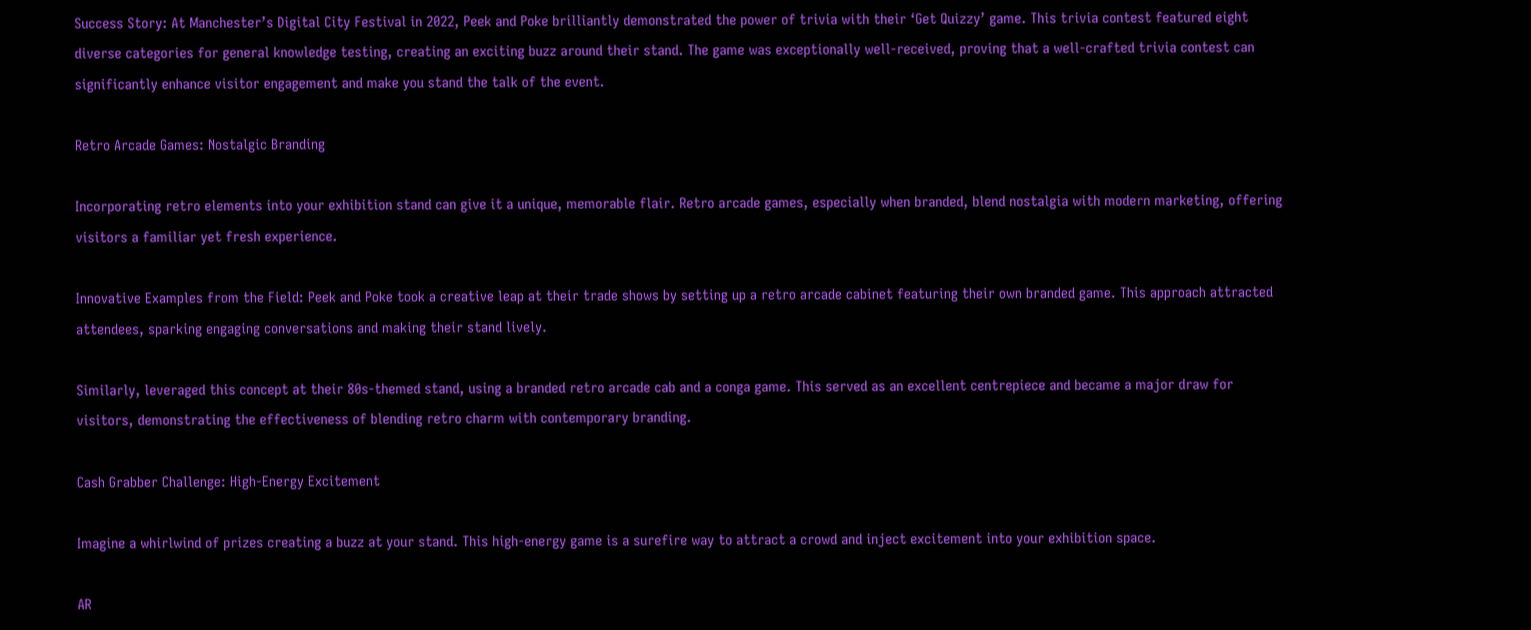Success Story: At Manchester’s Digital City Festival in 2022, Peek and Poke brilliantly demonstrated the power of trivia with their ‘Get Quizzy’ game. This trivia contest featured eight diverse categories for general knowledge testing, creating an exciting buzz around their stand. The game was exceptionally well-received, proving that a well-crafted trivia contest can significantly enhance visitor engagement and make you stand the talk of the event.

Retro Arcade Games: Nostalgic Branding

Incorporating retro elements into your exhibition stand can give it a unique, memorable flair. Retro arcade games, especially when branded, blend nostalgia with modern marketing, offering visitors a familiar yet fresh experience.

Innovative Examples from the Field: Peek and Poke took a creative leap at their trade shows by setting up a retro arcade cabinet featuring their own branded game. This approach attracted attendees, sparking engaging conversations and making their stand lively.

Similarly, leveraged this concept at their 80s-themed stand, using a branded retro arcade cab and a conga game. This served as an excellent centrepiece and became a major draw for visitors, demonstrating the effectiveness of blending retro charm with contemporary branding.

Cash Grabber Challenge: High-Energy Excitement

Imagine a whirlwind of prizes creating a buzz at your stand. This high-energy game is a surefire way to attract a crowd and inject excitement into your exhibition space.

AR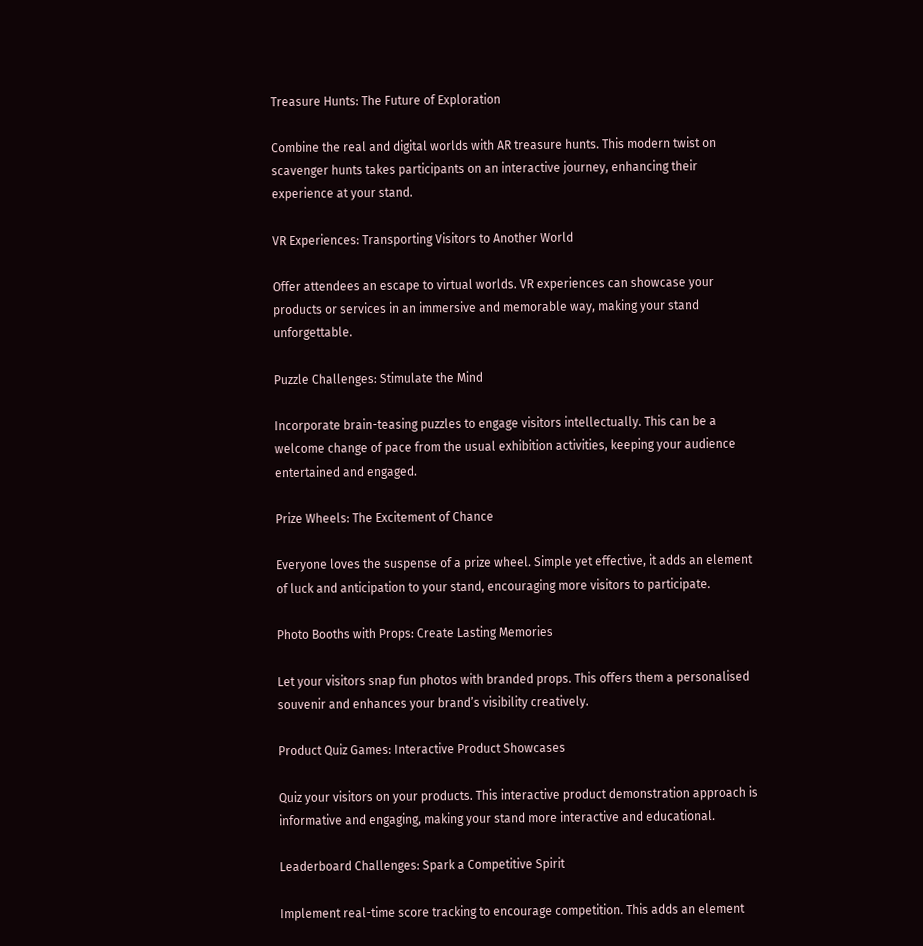Treasure Hunts: The Future of Exploration

Combine the real and digital worlds with AR treasure hunts. This modern twist on scavenger hunts takes participants on an interactive journey, enhancing their experience at your stand.

VR Experiences: Transporting Visitors to Another World

Offer attendees an escape to virtual worlds. VR experiences can showcase your products or services in an immersive and memorable way, making your stand unforgettable.

Puzzle Challenges: Stimulate the Mind

Incorporate brain-teasing puzzles to engage visitors intellectually. This can be a welcome change of pace from the usual exhibition activities, keeping your audience entertained and engaged.

Prize Wheels: The Excitement of Chance

Everyone loves the suspense of a prize wheel. Simple yet effective, it adds an element of luck and anticipation to your stand, encouraging more visitors to participate.

Photo Booths with Props: Create Lasting Memories

Let your visitors snap fun photos with branded props. This offers them a personalised souvenir and enhances your brand’s visibility creatively.

Product Quiz Games: Interactive Product Showcases

Quiz your visitors on your products. This interactive product demonstration approach is informative and engaging, making your stand more interactive and educational.

Leaderboard Challenges: Spark a Competitive Spirit

Implement real-time score tracking to encourage competition. This adds an element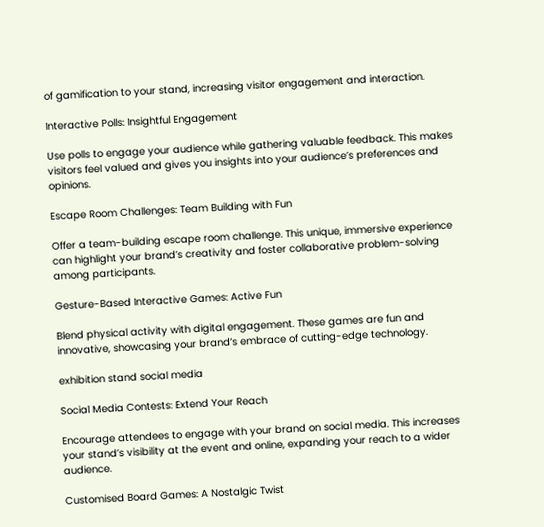of gamification to your stand, increasing visitor engagement and interaction.

Interactive Polls: Insightful Engagement

Use polls to engage your audience while gathering valuable feedback. This makes visitors feel valued and gives you insights into your audience’s preferences and opinions.

Escape Room Challenges: Team Building with Fun

Offer a team-building escape room challenge. This unique, immersive experience can highlight your brand’s creativity and foster collaborative problem-solving among participants.

Gesture-Based Interactive Games: Active Fun

Blend physical activity with digital engagement. These games are fun and innovative, showcasing your brand’s embrace of cutting-edge technology.

exhibition stand social media

Social Media Contests: Extend Your Reach

Encourage attendees to engage with your brand on social media. This increases your stand’s visibility at the event and online, expanding your reach to a wider audience.

Customised Board Games: A Nostalgic Twist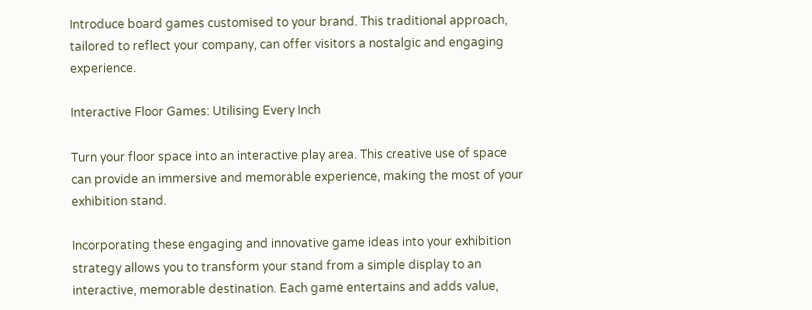Introduce board games customised to your brand. This traditional approach, tailored to reflect your company, can offer visitors a nostalgic and engaging experience.

Interactive Floor Games: Utilising Every Inch

Turn your floor space into an interactive play area. This creative use of space can provide an immersive and memorable experience, making the most of your exhibition stand.

Incorporating these engaging and innovative game ideas into your exhibition strategy allows you to transform your stand from a simple display to an interactive, memorable destination. Each game entertains and adds value,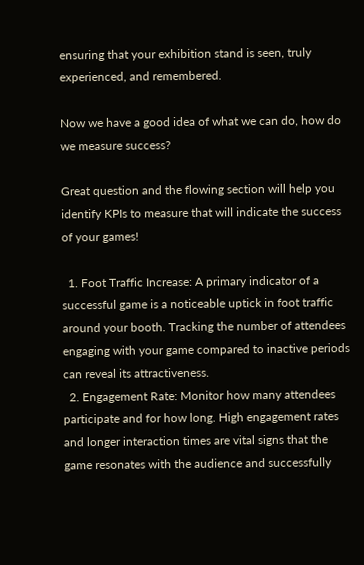ensuring that your exhibition stand is seen, truly experienced, and remembered.

Now we have a good idea of what we can do, how do we measure success?

Great question and the flowing section will help you identify KPIs to measure that will indicate the success of your games!

  1. Foot Traffic Increase: A primary indicator of a successful game is a noticeable uptick in foot traffic around your booth. Tracking the number of attendees engaging with your game compared to inactive periods can reveal its attractiveness.
  2. Engagement Rate: Monitor how many attendees participate and for how long. High engagement rates and longer interaction times are vital signs that the game resonates with the audience and successfully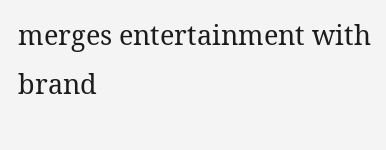merges entertainment with brand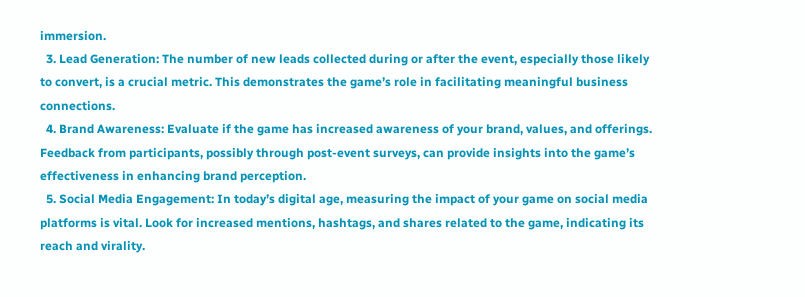immersion.
  3. Lead Generation: The number of new leads collected during or after the event, especially those likely to convert, is a crucial metric. This demonstrates the game’s role in facilitating meaningful business connections.
  4. Brand Awareness: Evaluate if the game has increased awareness of your brand, values, and offerings. Feedback from participants, possibly through post-event surveys, can provide insights into the game’s effectiveness in enhancing brand perception.
  5. Social Media Engagement: In today’s digital age, measuring the impact of your game on social media platforms is vital. Look for increased mentions, hashtags, and shares related to the game, indicating its reach and virality.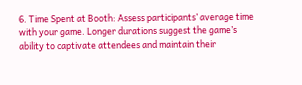6. Time Spent at Booth: Assess participants’ average time with your game. Longer durations suggest the game’s ability to captivate attendees and maintain their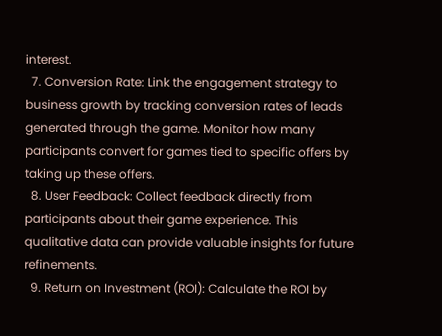interest.
  7. Conversion Rate: Link the engagement strategy to business growth by tracking conversion rates of leads generated through the game. Monitor how many participants convert for games tied to specific offers by taking up these offers.
  8. User Feedback: Collect feedback directly from participants about their game experience. This qualitative data can provide valuable insights for future refinements.
  9. Return on Investment (ROI): Calculate the ROI by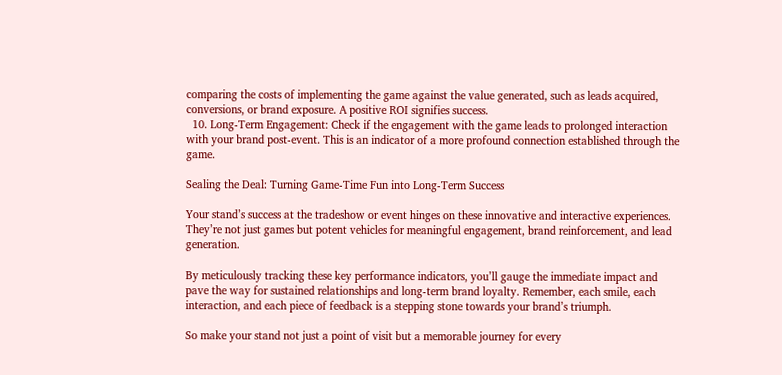comparing the costs of implementing the game against the value generated, such as leads acquired, conversions, or brand exposure. A positive ROI signifies success.
  10. Long-Term Engagement: Check if the engagement with the game leads to prolonged interaction with your brand post-event. This is an indicator of a more profound connection established through the game.

Sealing the Deal: Turning Game-Time Fun into Long-Term Success

Your stand’s success at the tradeshow or event hinges on these innovative and interactive experiences. They’re not just games but potent vehicles for meaningful engagement, brand reinforcement, and lead generation.

By meticulously tracking these key performance indicators, you’ll gauge the immediate impact and pave the way for sustained relationships and long-term brand loyalty. Remember, each smile, each interaction, and each piece of feedback is a stepping stone towards your brand’s triumph.

So make your stand not just a point of visit but a memorable journey for every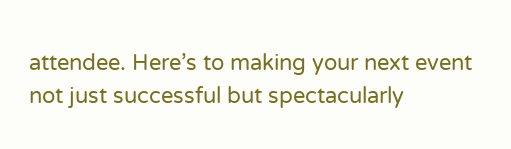attendee. Here’s to making your next event not just successful but spectacularly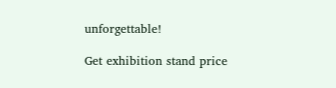unforgettable!

Get exhibition stand price